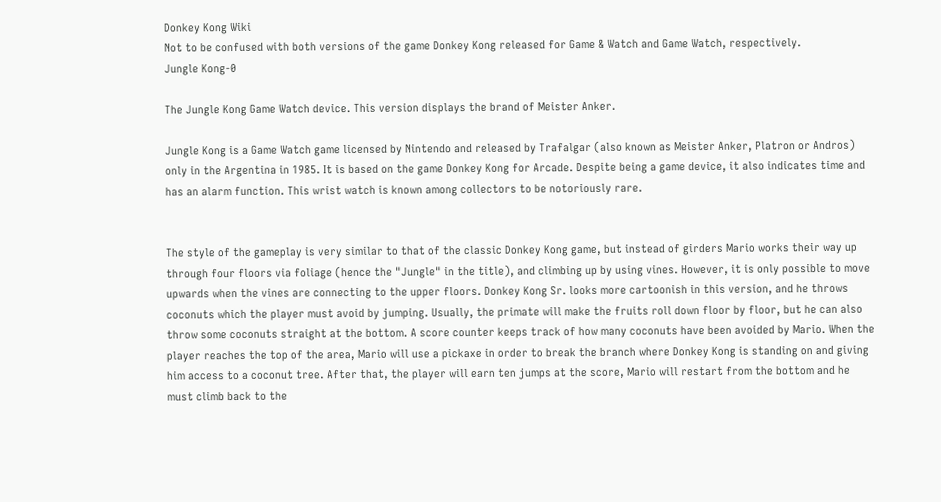Donkey Kong Wiki
Not to be confused with both versions of the game Donkey Kong released for Game & Watch and Game Watch, respectively.
Jungle Kong-0

The Jungle Kong Game Watch device. This version displays the brand of Meister Anker.

Jungle Kong is a Game Watch game licensed by Nintendo and released by Trafalgar (also known as Meister Anker, Platron or Andros) only in the Argentina in 1985. It is based on the game Donkey Kong for Arcade. Despite being a game device, it also indicates time and has an alarm function. This wrist watch is known among collectors to be notoriously rare.


The style of the gameplay is very similar to that of the classic Donkey Kong game, but instead of girders Mario works their way up through four floors via foliage (hence the "Jungle" in the title), and climbing up by using vines. However, it is only possible to move upwards when the vines are connecting to the upper floors. Donkey Kong Sr. looks more cartoonish in this version, and he throws coconuts which the player must avoid by jumping. Usually, the primate will make the fruits roll down floor by floor, but he can also throw some coconuts straight at the bottom. A score counter keeps track of how many coconuts have been avoided by Mario. When the player reaches the top of the area, Mario will use a pickaxe in order to break the branch where Donkey Kong is standing on and giving him access to a coconut tree. After that, the player will earn ten jumps at the score, Mario will restart from the bottom and he must climb back to the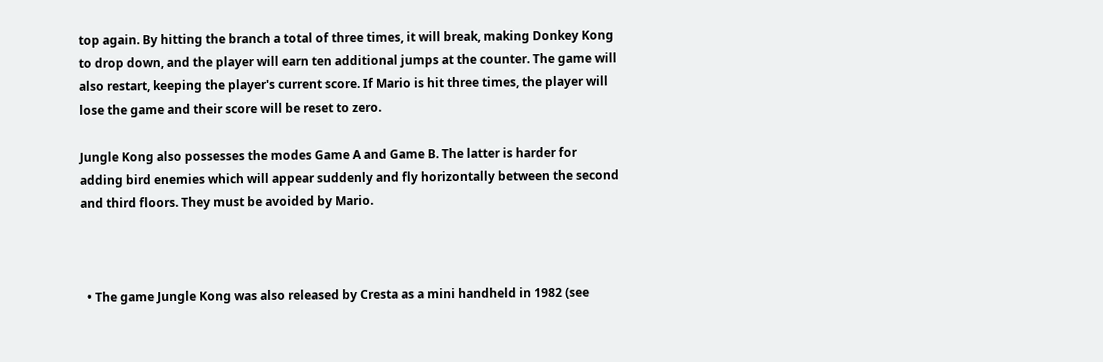top again. By hitting the branch a total of three times, it will break, making Donkey Kong to drop down, and the player will earn ten additional jumps at the counter. The game will also restart, keeping the player's current score. If Mario is hit three times, the player will lose the game and their score will be reset to zero.

Jungle Kong also possesses the modes Game A and Game B. The latter is harder for adding bird enemies which will appear suddenly and fly horizontally between the second and third floors. They must be avoided by Mario.



  • The game Jungle Kong was also released by Cresta as a mini handheld in 1982 (see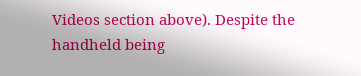Videos section above). Despite the handheld being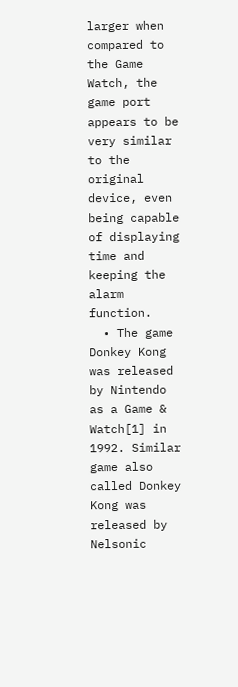larger when compared to the Game Watch, the game port appears to be very similar to the original device, even being capable of displaying time and keeping the alarm function.
  • The game Donkey Kong was released by Nintendo as a Game & Watch[1] in 1992. Similar game also called Donkey Kong was released by Nelsonic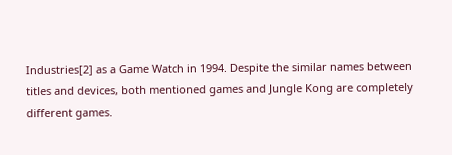Industries[2] as a Game Watch in 1994. Despite the similar names between titles and devices, both mentioned games and Jungle Kong are completely different games.